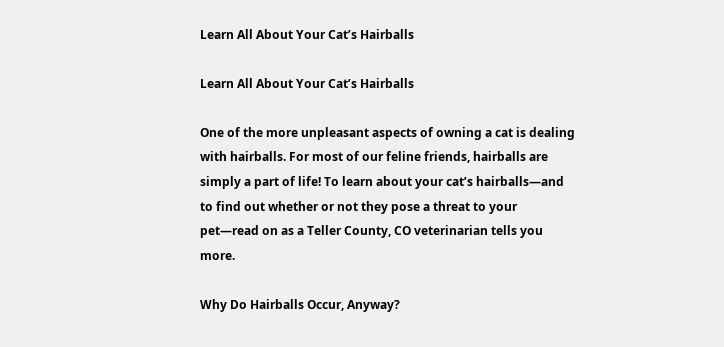Learn All About Your Cat’s Hairballs

Learn All About Your Cat’s Hairballs

One of the more unpleasant aspects of owning a cat is dealing with hairballs. For most of our feline friends, hairballs are simply a part of life! To learn about your cat’s hairballs—and to find out whether or not they pose a threat to your pet—read on as a Teller County, CO veterinarian tells you more.

Why Do Hairballs Occur, Anyway?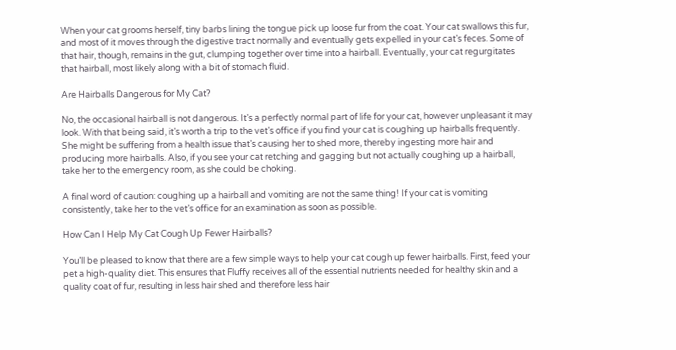When your cat grooms herself, tiny barbs lining the tongue pick up loose fur from the coat. Your cat swallows this fur, and most of it moves through the digestive tract normally and eventually gets expelled in your cat’s feces. Some of that hair, though, remains in the gut, clumping together over time into a hairball. Eventually, your cat regurgitates that hairball, most likely along with a bit of stomach fluid.

Are Hairballs Dangerous for My Cat?

No, the occasional hairball is not dangerous. It’s a perfectly normal part of life for your cat, however unpleasant it may look. With that being said, it’s worth a trip to the vet’s office if you find your cat is coughing up hairballs frequently. She might be suffering from a health issue that’s causing her to shed more, thereby ingesting more hair and producing more hairballs. Also, if you see your cat retching and gagging but not actually coughing up a hairball, take her to the emergency room, as she could be choking.

A final word of caution: coughing up a hairball and vomiting are not the same thing! If your cat is vomiting consistently, take her to the vet’s office for an examination as soon as possible.

How Can I Help My Cat Cough Up Fewer Hairballs?

You’ll be pleased to know that there are a few simple ways to help your cat cough up fewer hairballs. First, feed your pet a high-quality diet. This ensures that Fluffy receives all of the essential nutrients needed for healthy skin and a quality coat of fur, resulting in less hair shed and therefore less hair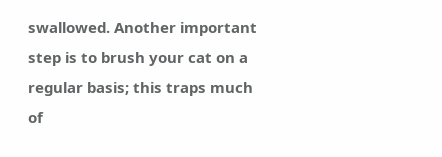swallowed. Another important step is to brush your cat on a regular basis; this traps much of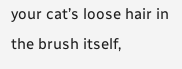your cat’s loose hair in the brush itself,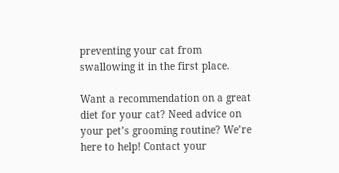preventing your cat from swallowing it in the first place.

Want a recommendation on a great diet for your cat? Need advice on your pet’s grooming routine? We’re here to help! Contact your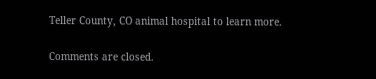Teller County, CO animal hospital to learn more.

Comments are closed.